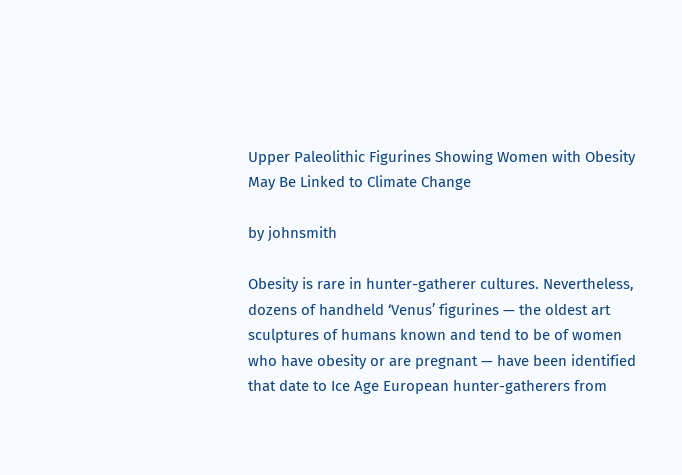Upper Paleolithic Figurines Showing Women with Obesity May Be Linked to Climate Change

by johnsmith

Obesity is rare in hunter-gatherer cultures. Nevertheless, dozens of handheld ‘Venus’ figurines — the oldest art sculptures of humans known and tend to be of women who have obesity or are pregnant — have been identified that date to Ice Age European hunter-gatherers from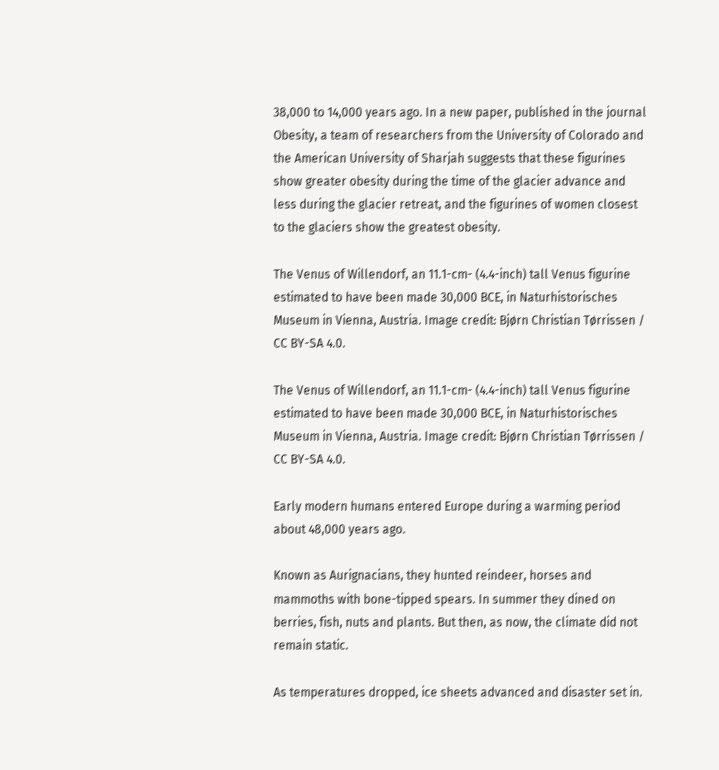38,000 to 14,000 years ago. In a new paper, published in the journal Obesity, a team of researchers from the University of Colorado and the American University of Sharjah suggests that these figurines show greater obesity during the time of the glacier advance and less during the glacier retreat, and the figurines of women closest to the glaciers show the greatest obesity.

The Venus of Willendorf, an 11.1-cm- (4.4-inch) tall Venus figurine estimated to have been made 30,000 BCE, in Naturhistorisches Museum in Vienna, Austria. Image credit: Bjørn Christian Tørrissen / CC BY-SA 4.0.

The Venus of Willendorf, an 11.1-cm- (4.4-inch) tall Venus figurine estimated to have been made 30,000 BCE, in Naturhistorisches Museum in Vienna, Austria. Image credit: Bjørn Christian Tørrissen / CC BY-SA 4.0.

Early modern humans entered Europe during a warming period about 48,000 years ago.

Known as Aurignacians, they hunted reindeer, horses and mammoths with bone-tipped spears. In summer they dined on berries, fish, nuts and plants. But then, as now, the climate did not remain static.

As temperatures dropped, ice sheets advanced and disaster set in.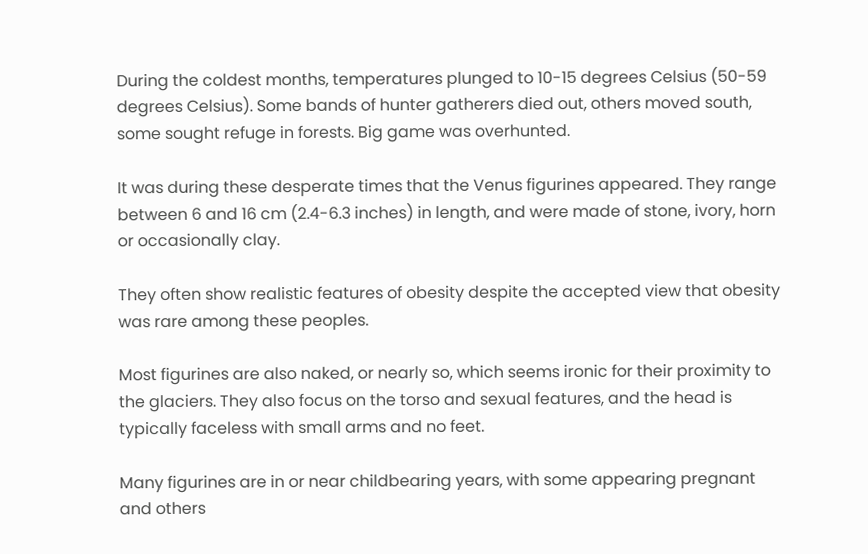During the coldest months, temperatures plunged to 10-15 degrees Celsius (50-59 degrees Celsius). Some bands of hunter gatherers died out, others moved south, some sought refuge in forests. Big game was overhunted.

It was during these desperate times that the Venus figurines appeared. They range between 6 and 16 cm (2.4-6.3 inches) in length, and were made of stone, ivory, horn or occasionally clay.

They often show realistic features of obesity despite the accepted view that obesity was rare among these peoples.

Most figurines are also naked, or nearly so, which seems ironic for their proximity to the glaciers. They also focus on the torso and sexual features, and the head is typically faceless with small arms and no feet.

Many figurines are in or near childbearing years, with some appearing pregnant and others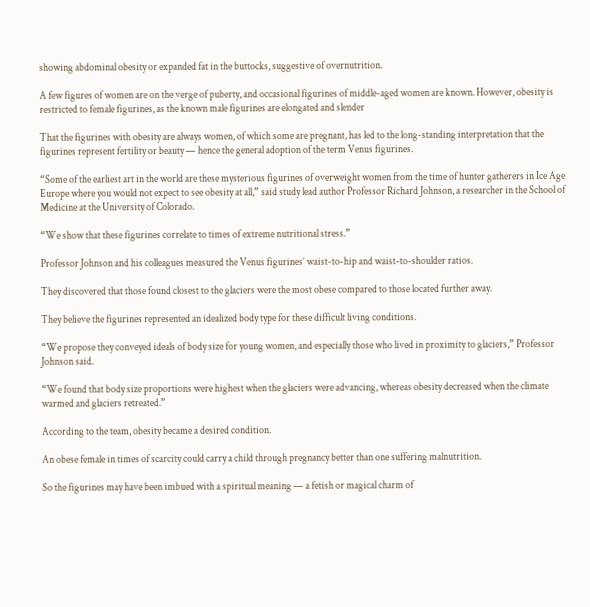showing abdominal obesity or expanded fat in the buttocks, suggestive of overnutrition.

A few figures of women are on the verge of puberty, and occasional figurines of middle-aged women are known. However, obesity is restricted to female figurines, as the known male figurines are elongated and slender

That the figurines with obesity are always women, of which some are pregnant, has led to the long-standing interpretation that the figurines represent fertility or beauty — hence the general adoption of the term Venus figurines.

“Some of the earliest art in the world are these mysterious figurines of overweight women from the time of hunter gatherers in Ice Age Europe where you would not expect to see obesity at all,” said study lead author Professor Richard Johnson, a researcher in the School of Medicine at the University of Colorado.

“We show that these figurines correlate to times of extreme nutritional stress.”

Professor Johnson and his colleagues measured the Venus figurines’ waist-to-hip and waist-to-shoulder ratios.

They discovered that those found closest to the glaciers were the most obese compared to those located further away.

They believe the figurines represented an idealized body type for these difficult living conditions.

“We propose they conveyed ideals of body size for young women, and especially those who lived in proximity to glaciers,” Professor Johnson said.

“We found that body size proportions were highest when the glaciers were advancing, whereas obesity decreased when the climate warmed and glaciers retreated.”

According to the team, obesity became a desired condition.

An obese female in times of scarcity could carry a child through pregnancy better than one suffering malnutrition.

So the figurines may have been imbued with a spiritual meaning — a fetish or magical charm of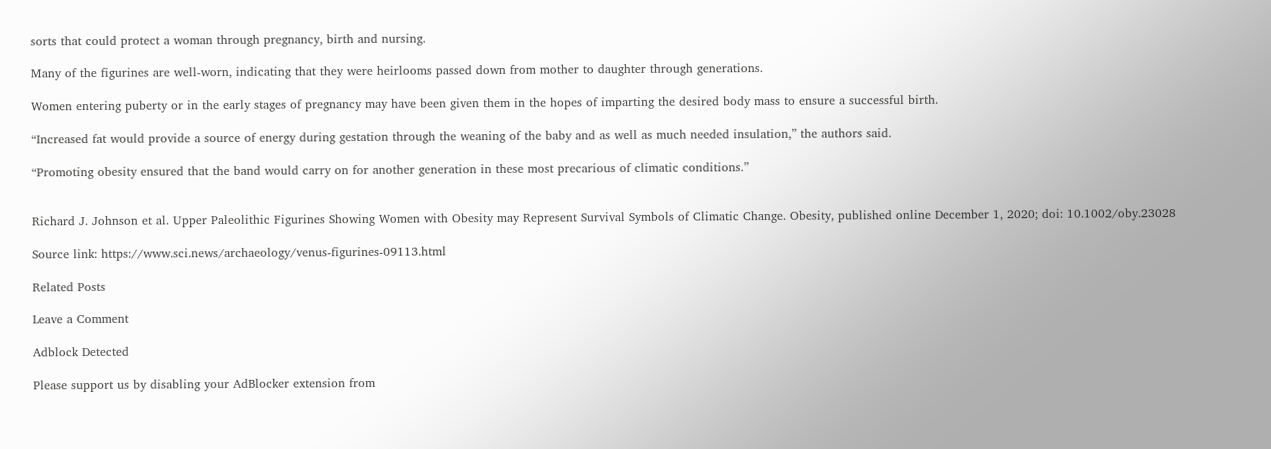sorts that could protect a woman through pregnancy, birth and nursing.

Many of the figurines are well-worn, indicating that they were heirlooms passed down from mother to daughter through generations.

Women entering puberty or in the early stages of pregnancy may have been given them in the hopes of imparting the desired body mass to ensure a successful birth.

“Increased fat would provide a source of energy during gestation through the weaning of the baby and as well as much needed insulation,” the authors said.

“Promoting obesity ensured that the band would carry on for another generation in these most precarious of climatic conditions.”


Richard J. Johnson et al. Upper Paleolithic Figurines Showing Women with Obesity may Represent Survival Symbols of Climatic Change. Obesity, published online December 1, 2020; doi: 10.1002/oby.23028

Source link: https://www.sci.news/archaeology/venus-figurines-09113.html

Related Posts

Leave a Comment

Adblock Detected

Please support us by disabling your AdBlocker extension from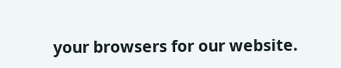your browsers for our website.